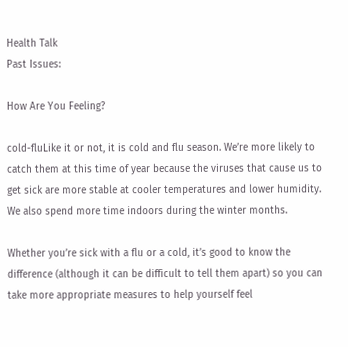Health Talk
Past Issues:

How Are You Feeling?

cold-fluLike it or not, it is cold and flu season. We’re more likely to catch them at this time of year because the viruses that cause us to get sick are more stable at cooler temperatures and lower humidity. We also spend more time indoors during the winter months.

Whether you’re sick with a flu or a cold, it’s good to know the difference (although it can be difficult to tell them apart) so you can take more appropriate measures to help yourself feel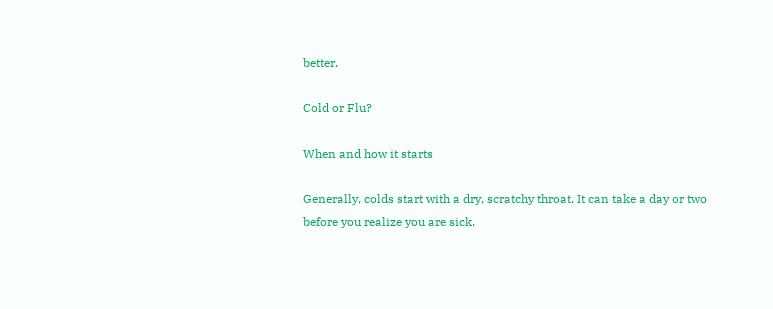better.

Cold or Flu?

When and how it starts

Generally, colds start with a dry, scratchy throat. It can take a day or two before you realize you are sick.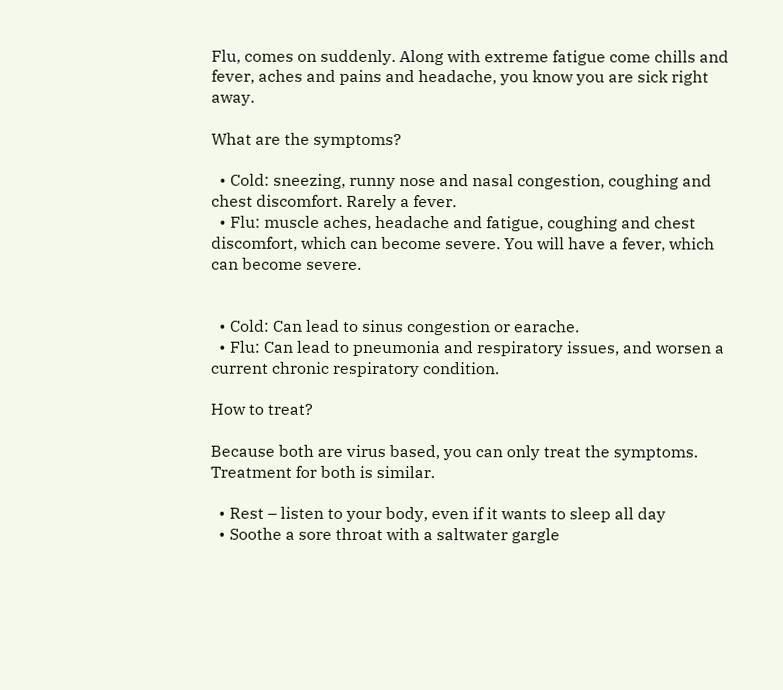Flu, comes on suddenly. Along with extreme fatigue come chills and fever, aches and pains and headache, you know you are sick right away.

What are the symptoms?

  • Cold: sneezing, runny nose and nasal congestion, coughing and chest discomfort. Rarely a fever.
  • Flu: muscle aches, headache and fatigue, coughing and chest discomfort, which can become severe. You will have a fever, which can become severe.


  • Cold: Can lead to sinus congestion or earache.
  • Flu: Can lead to pneumonia and respiratory issues, and worsen a current chronic respiratory condition.

How to treat?

Because both are virus based, you can only treat the symptoms. Treatment for both is similar.

  • Rest – listen to your body, even if it wants to sleep all day
  • Soothe a sore throat with a saltwater gargle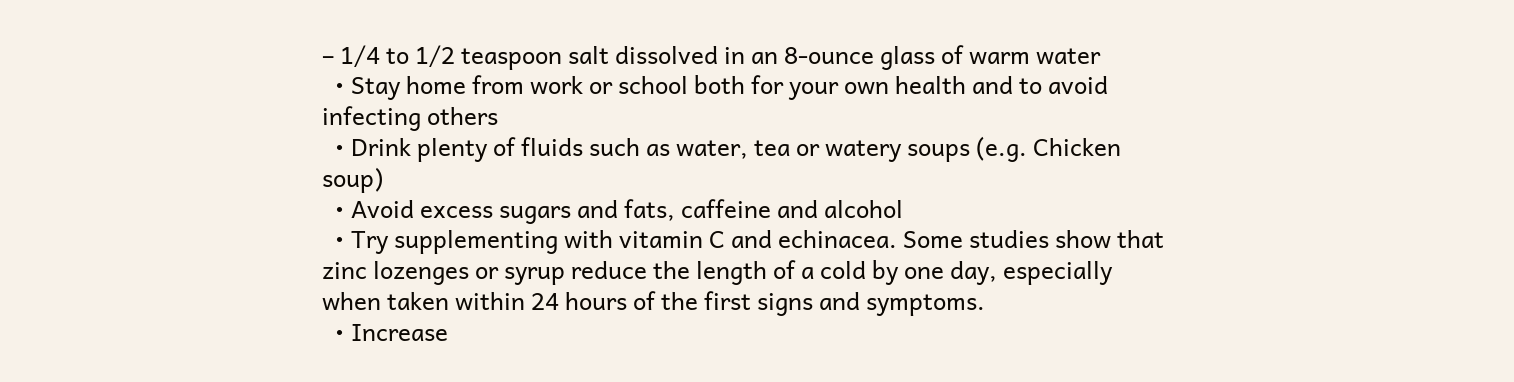– 1/4 to 1/2 teaspoon salt dissolved in an 8-ounce glass of warm water
  • Stay home from work or school both for your own health and to avoid infecting others
  • Drink plenty of fluids such as water, tea or watery soups (e.g. Chicken soup)
  • Avoid excess sugars and fats, caffeine and alcohol
  • Try supplementing with vitamin C and echinacea. Some studies show that zinc lozenges or syrup reduce the length of a cold by one day, especially when taken within 24 hours of the first signs and symptoms.
  • Increase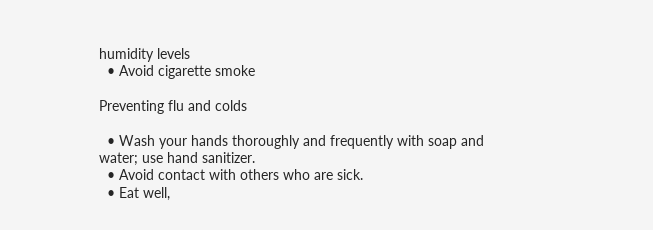humidity levels
  • Avoid cigarette smoke

Preventing flu and colds

  • Wash your hands thoroughly and frequently with soap and water; use hand sanitizer.
  • Avoid contact with others who are sick.
  • Eat well,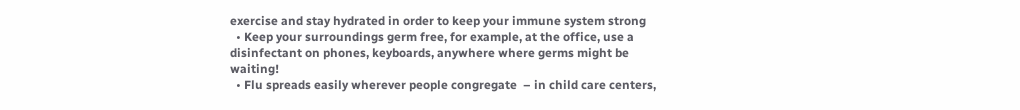exercise and stay hydrated in order to keep your immune system strong
  • Keep your surroundings germ free, for example, at the office, use a disinfectant on phones, keyboards, anywhere where germs might be waiting!
  • Flu spreads easily wherever people congregate  – in child care centers,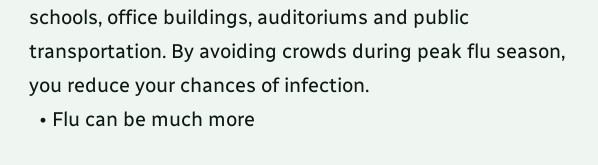schools, office buildings, auditoriums and public transportation. By avoiding crowds during peak flu season, you reduce your chances of infection.
  • Flu can be much more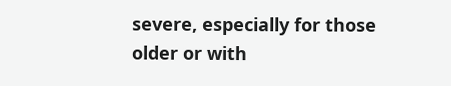severe, especially for those older or with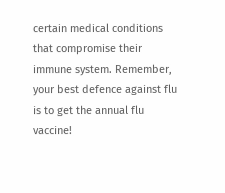certain medical conditions that compromise their immune system. Remember, your best defence against flu is to get the annual flu vaccine!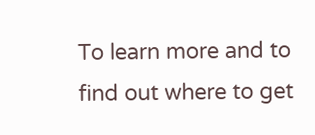To learn more and to find out where to get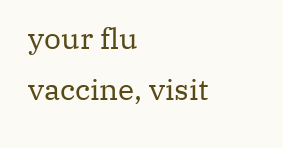your flu vaccine, visit